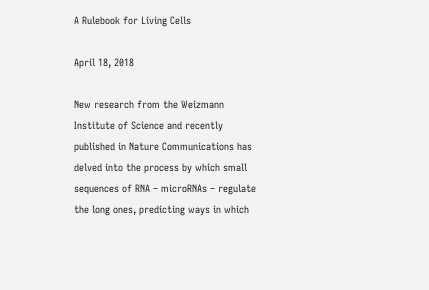A Rulebook for Living Cells

April 18, 2018

New research from the Weizmann Institute of Science and recently published in Nature Communications has delved into the process by which small sequences of RNA – microRNAs – regulate the long ones, predicting ways in which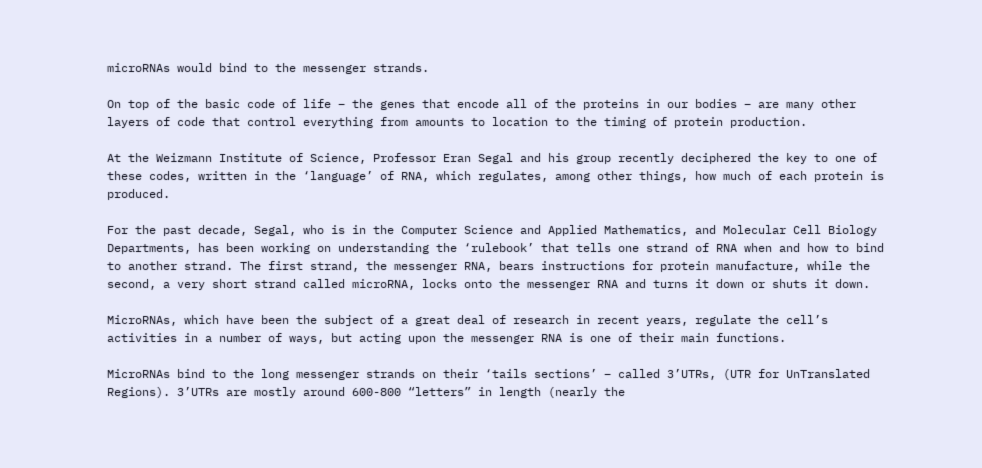microRNAs would bind to the messenger strands.

On top of the basic code of life – the genes that encode all of the proteins in our bodies – are many other layers of code that control everything from amounts to location to the timing of protein production.

At the Weizmann Institute of Science, Professor Eran Segal and his group recently deciphered the key to one of these codes, written in the ‘language’ of RNA, which regulates, among other things, how much of each protein is produced.

For the past decade, Segal, who is in the Computer Science and Applied Mathematics, and Molecular Cell Biology Departments, has been working on understanding the ‘rulebook’ that tells one strand of RNA when and how to bind to another strand. The first strand, the messenger RNA, bears instructions for protein manufacture, while the second, a very short strand called microRNA, locks onto the messenger RNA and turns it down or shuts it down.

MicroRNAs, which have been the subject of a great deal of research in recent years, regulate the cell’s activities in a number of ways, but acting upon the messenger RNA is one of their main functions.

MicroRNAs bind to the long messenger strands on their ‘tails sections’ – called 3’UTRs, (UTR for UnTranslated Regions). 3’UTRs are mostly around 600-800 “letters” in length (nearly the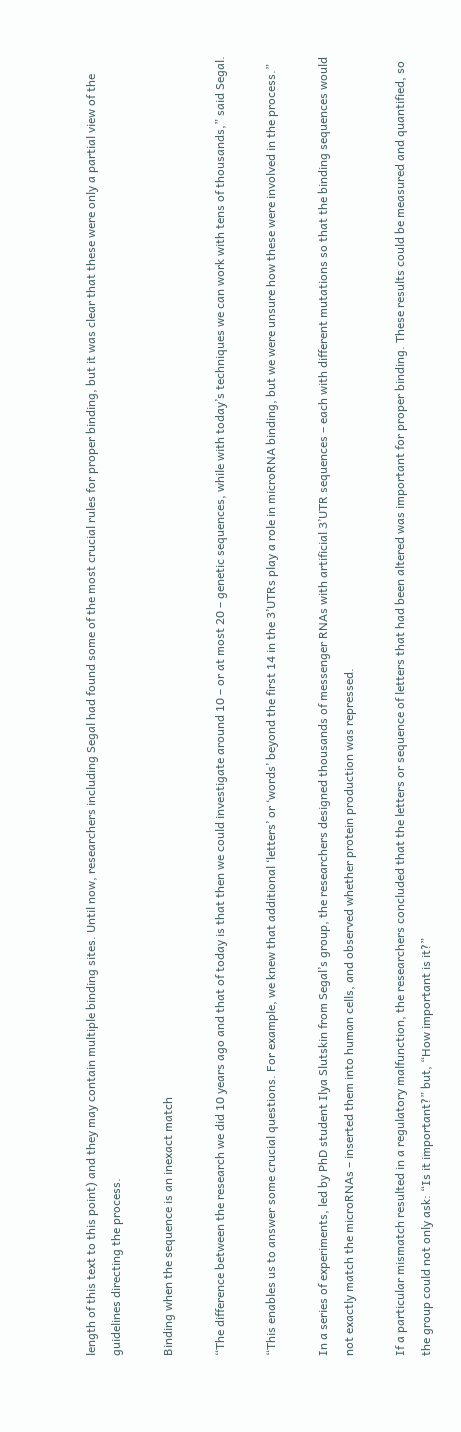length of this text to this point) and they may contain multiple binding sites. Until now, researchers including Segal had found some of the most crucial rules for proper binding, but it was clear that these were only a partial view of the guidelines directing the process.

Binding when the sequence is an inexact match

“The difference between the research we did 10 years ago and that of today is that then we could investigate around 10 – or at most 20 – genetic sequences, while with today’s techniques we can work with tens of thousands,” said Segal.

“This enables us to answer some crucial questions. For example, we knew that additional ‘letters’ or ‘words’ beyond the first 14 in the 3’UTRs play a role in microRNA binding, but we were unsure how these were involved in the process.”

In a series of experiments, led by PhD student Ilya Slutskin from Segal’s group, the researchers designed thousands of messenger RNAs with artificial 3’UTR sequences – each with different mutations so that the binding sequences would not exactly match the microRNAs – inserted them into human cells, and observed whether protein production was repressed.

If a particular mismatch resulted in a regulatory malfunction, the researchers concluded that the letters or sequence of letters that had been altered was important for proper binding. These results could be measured and quantified, so the group could not only ask: “Is it important?” but, “How important is it?”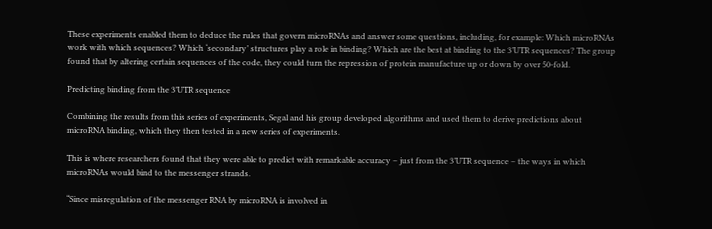These experiments enabled them to deduce the rules that govern microRNAs and answer some questions, including, for example: Which microRNAs work with which sequences? Which ‘secondary’ structures play a role in binding? Which are the best at binding to the 3’UTR sequences? The group found that by altering certain sequences of the code, they could turn the repression of protein manufacture up or down by over 50-fold.

Predicting binding from the 3’UTR sequence

Combining the results from this series of experiments, Segal and his group developed algorithms and used them to derive predictions about microRNA binding, which they then tested in a new series of experiments.

This is where researchers found that they were able to predict with remarkable accuracy – just from the 3’UTR sequence – the ways in which microRNAs would bind to the messenger strands.

“Since misregulation of the messenger RNA by microRNA is involved in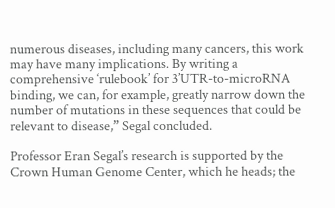numerous diseases, including many cancers, this work may have many implications. By writing a comprehensive ‘rulebook’ for 3’UTR-to-microRNA binding, we can, for example, greatly narrow down the number of mutations in these sequences that could be relevant to disease,” Segal concluded.

Professor Eran Segal’s research is supported by the Crown Human Genome Center, which he heads; the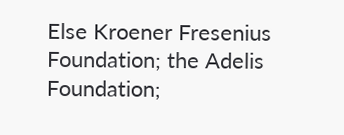Else Kroener Fresenius Foundation; the Adelis Foundation;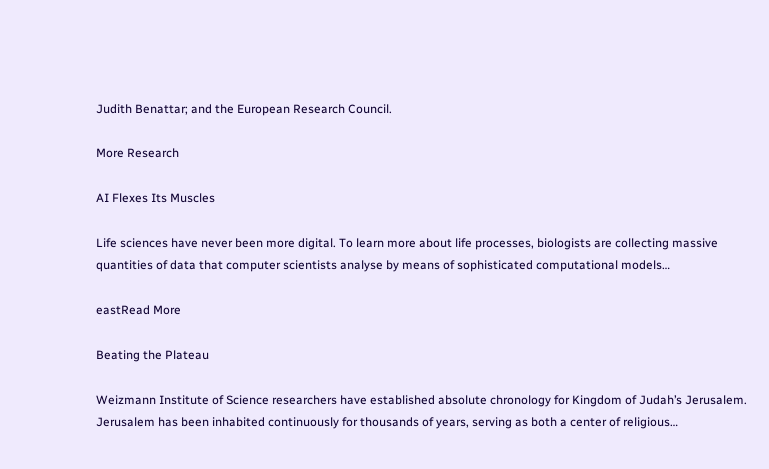Judith Benattar; and the European Research Council.

More Research

AI Flexes Its Muscles

Life sciences have never been more digital. To learn more about life processes, biologists are collecting massive quantities of data that computer scientists analyse by means of sophisticated computational models…

eastRead More

Beating the Plateau

Weizmann Institute of Science researchers have established absolute chronology for Kingdom of Judah’s Jerusalem. Jerusalem has been inhabited continuously for thousands of years, serving as both a center of religious…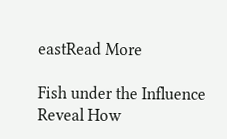eastRead More

Fish under the Influence Reveal How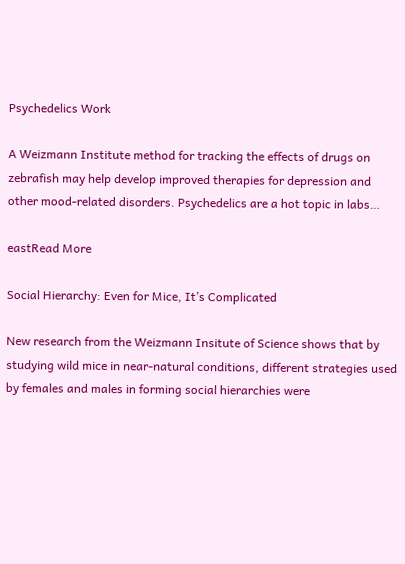Psychedelics Work

A Weizmann Institute method for tracking the effects of drugs on zebrafish may help develop improved therapies for depression and other mood-related disorders. Psychedelics are a hot topic in labs…

eastRead More

Social Hierarchy: Even for Mice, It’s Complicated

New research from the Weizmann Insitute of Science shows that by studying wild mice in near-natural conditions, different strategies used by females and males in forming social hierarchies were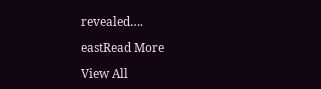revealed….

eastRead More

View All